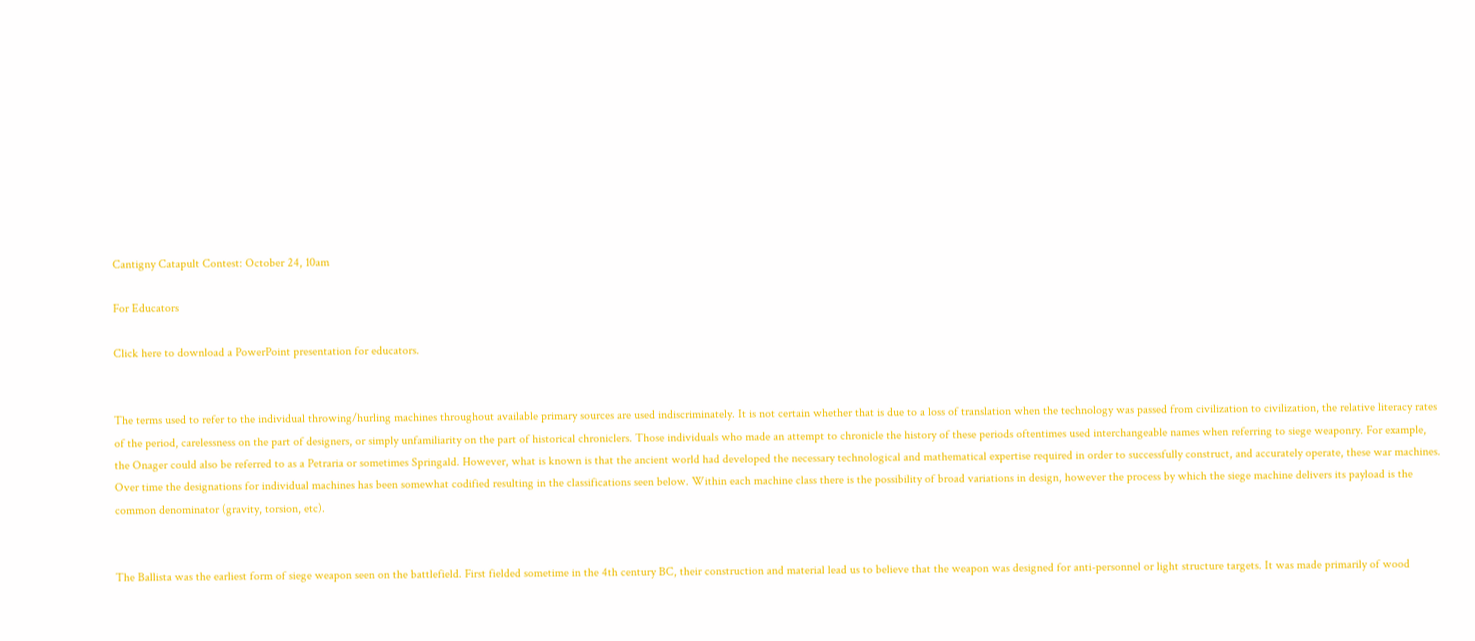Cantigny Catapult Contest: October 24, 10am

For Educators

Click here to download a PowerPoint presentation for educators.


The terms used to refer to the individual throwing/hurling machines throughout available primary sources are used indiscriminately. It is not certain whether that is due to a loss of translation when the technology was passed from civilization to civilization, the relative literacy rates of the period, carelessness on the part of designers, or simply unfamiliarity on the part of historical chroniclers. Those individuals who made an attempt to chronicle the history of these periods oftentimes used interchangeable names when referring to siege weaponry. For example, the Onager could also be referred to as a Petraria or sometimes Springald. However, what is known is that the ancient world had developed the necessary technological and mathematical expertise required in order to successfully construct, and accurately operate, these war machines. Over time the designations for individual machines has been somewhat codified resulting in the classifications seen below. Within each machine class there is the possibility of broad variations in design, however the process by which the siege machine delivers its payload is the common denominator (gravity, torsion, etc).


The Ballista was the earliest form of siege weapon seen on the battlefield. First fielded sometime in the 4th century BC, their construction and material lead us to believe that the weapon was designed for anti-personnel or light structure targets. It was made primarily of wood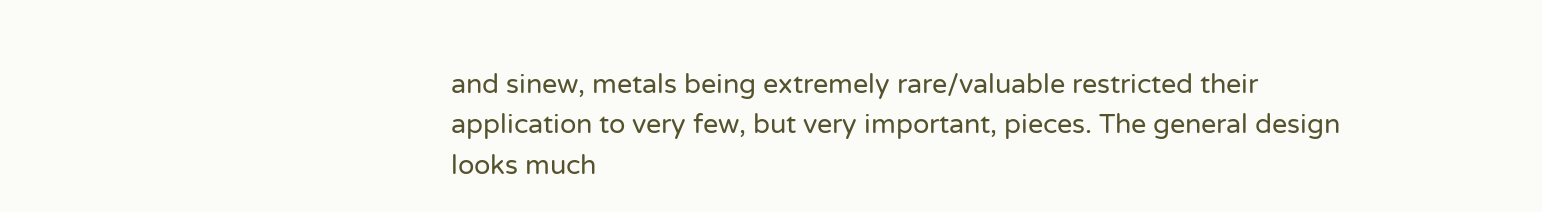and sinew, metals being extremely rare/valuable restricted their application to very few, but very important, pieces. The general design looks much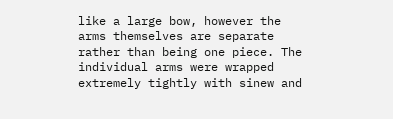like a large bow, however the arms themselves are separate rather than being one piece. The individual arms were wrapped extremely tightly with sinew and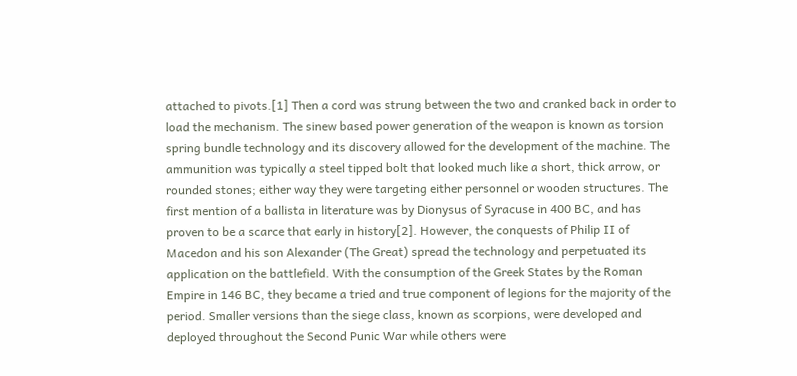attached to pivots.[1] Then a cord was strung between the two and cranked back in order to load the mechanism. The sinew based power generation of the weapon is known as torsion spring bundle technology and its discovery allowed for the development of the machine. The ammunition was typically a steel tipped bolt that looked much like a short, thick arrow, or rounded stones; either way they were targeting either personnel or wooden structures. The first mention of a ballista in literature was by Dionysus of Syracuse in 400 BC, and has proven to be a scarce that early in history[2]. However, the conquests of Philip II of Macedon and his son Alexander (The Great) spread the technology and perpetuated its application on the battlefield. With the consumption of the Greek States by the Roman Empire in 146 BC, they became a tried and true component of legions for the majority of the period. Smaller versions than the siege class, known as scorpions, were developed and deployed throughout the Second Punic War while others were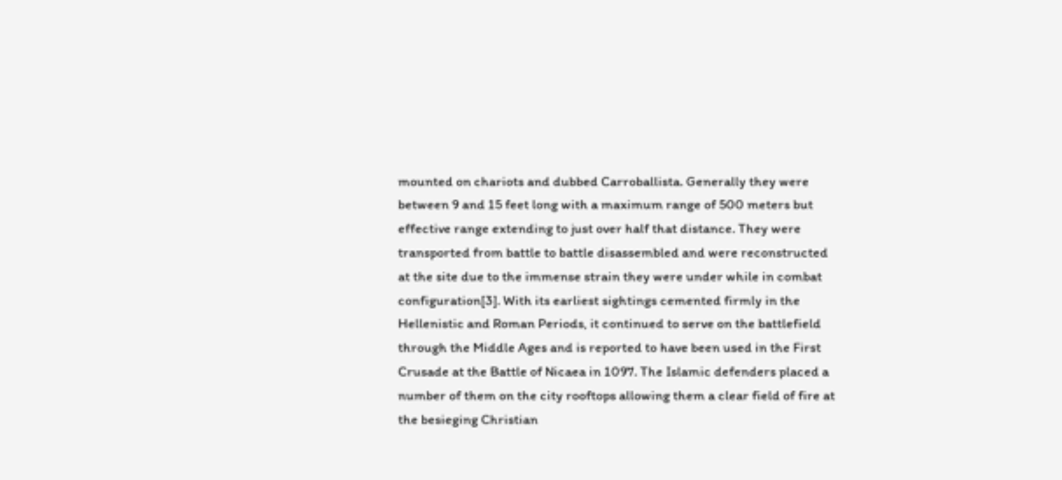mounted on chariots and dubbed Carroballista. Generally they were between 9 and 15 feet long with a maximum range of 500 meters but effective range extending to just over half that distance. They were transported from battle to battle disassembled and were reconstructed at the site due to the immense strain they were under while in combat configuration[3]. With its earliest sightings cemented firmly in the Hellenistic and Roman Periods, it continued to serve on the battlefield through the Middle Ages and is reported to have been used in the First Crusade at the Battle of Nicaea in 1097. The Islamic defenders placed a number of them on the city rooftops allowing them a clear field of fire at the besieging Christian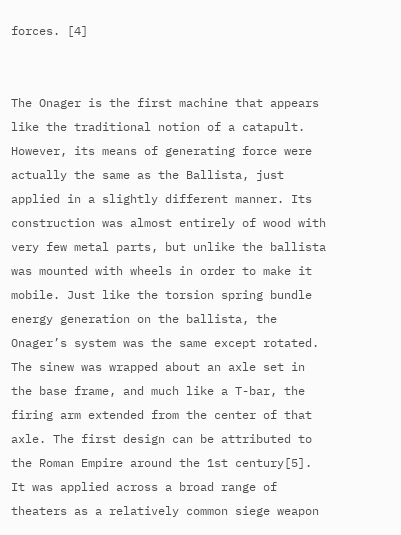forces. [4]


The Onager is the first machine that appears like the traditional notion of a catapult. However, its means of generating force were actually the same as the Ballista, just applied in a slightly different manner. Its construction was almost entirely of wood with very few metal parts, but unlike the ballista was mounted with wheels in order to make it mobile. Just like the torsion spring bundle energy generation on the ballista, the Onager’s system was the same except rotated. The sinew was wrapped about an axle set in the base frame, and much like a T-bar, the firing arm extended from the center of that axle. The first design can be attributed to the Roman Empire around the 1st century[5]. It was applied across a broad range of theaters as a relatively common siege weapon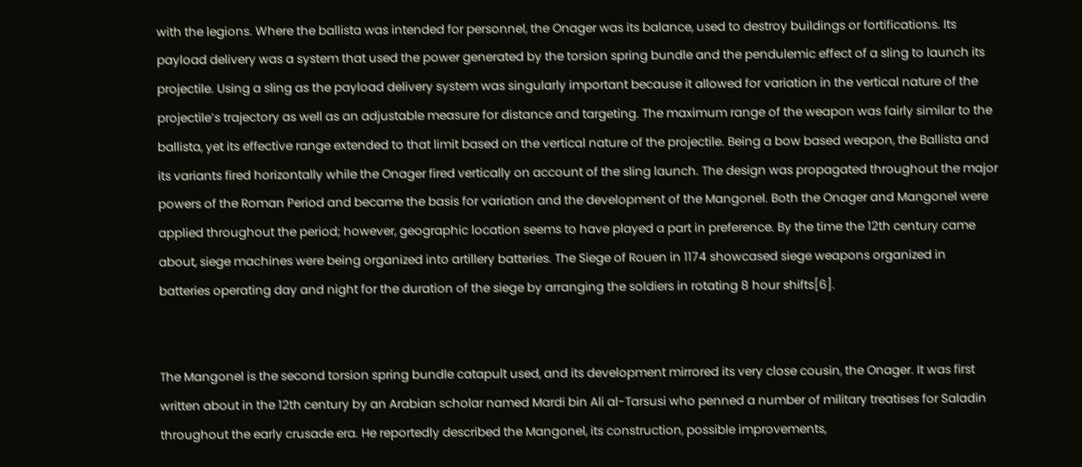with the legions. Where the ballista was intended for personnel, the Onager was its balance, used to destroy buildings or fortifications. Its payload delivery was a system that used the power generated by the torsion spring bundle and the pendulemic effect of a sling to launch its projectile. Using a sling as the payload delivery system was singularly important because it allowed for variation in the vertical nature of the projectile’s trajectory as well as an adjustable measure for distance and targeting. The maximum range of the weapon was fairly similar to the ballista, yet its effective range extended to that limit based on the vertical nature of the projectile. Being a bow based weapon, the Ballista and its variants fired horizontally while the Onager fired vertically on account of the sling launch. The design was propagated throughout the major powers of the Roman Period and became the basis for variation and the development of the Mangonel. Both the Onager and Mangonel were applied throughout the period; however, geographic location seems to have played a part in preference. By the time the 12th century came about, siege machines were being organized into artillery batteries. The Siege of Rouen in 1174 showcased siege weapons organized in batteries operating day and night for the duration of the siege by arranging the soldiers in rotating 8 hour shifts[6].


The Mangonel is the second torsion spring bundle catapult used, and its development mirrored its very close cousin, the Onager. It was first written about in the 12th century by an Arabian scholar named Mardi bin Ali al-Tarsusi who penned a number of military treatises for Saladin throughout the early crusade era. He reportedly described the Mangonel, its construction, possible improvements,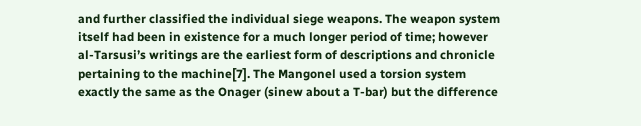and further classified the individual siege weapons. The weapon system itself had been in existence for a much longer period of time; however al-Tarsusi’s writings are the earliest form of descriptions and chronicle pertaining to the machine[7]. The Mangonel used a torsion system exactly the same as the Onager (sinew about a T-bar) but the difference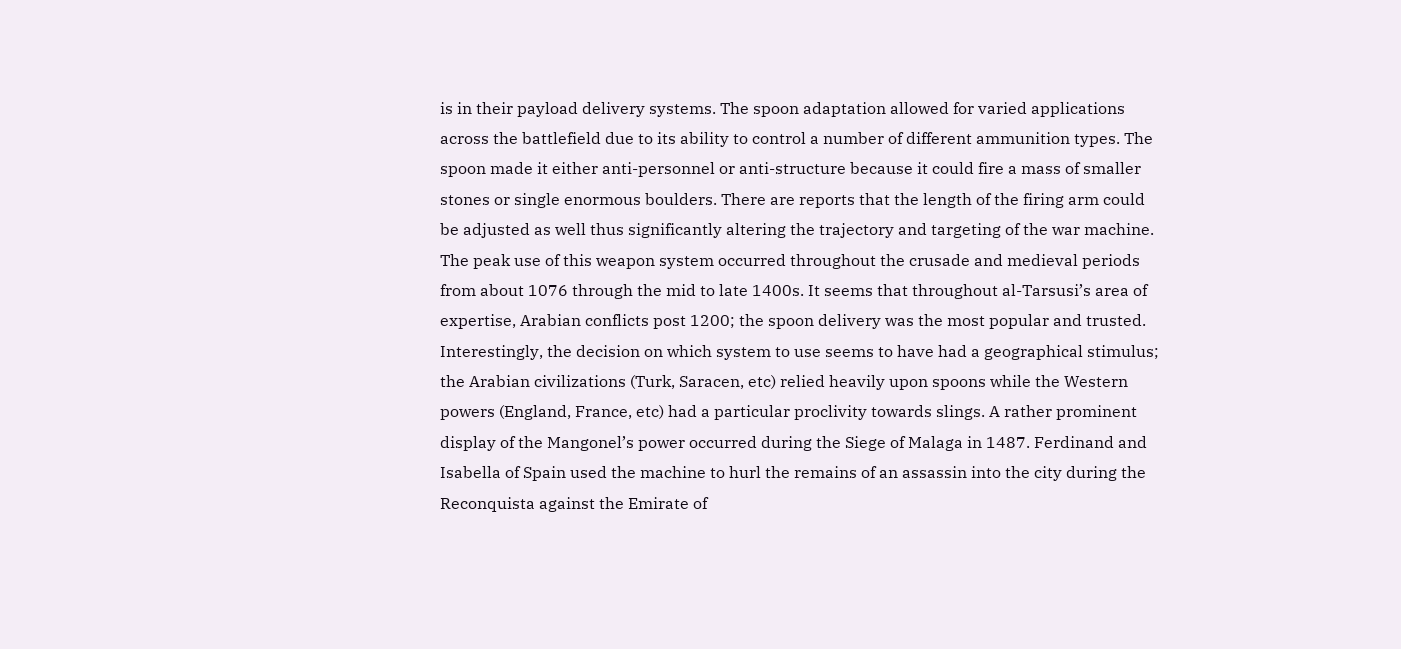is in their payload delivery systems. The spoon adaptation allowed for varied applications across the battlefield due to its ability to control a number of different ammunition types. The spoon made it either anti-personnel or anti-structure because it could fire a mass of smaller stones or single enormous boulders. There are reports that the length of the firing arm could be adjusted as well thus significantly altering the trajectory and targeting of the war machine. The peak use of this weapon system occurred throughout the crusade and medieval periods from about 1076 through the mid to late 1400s. It seems that throughout al-Tarsusi’s area of expertise, Arabian conflicts post 1200; the spoon delivery was the most popular and trusted. Interestingly, the decision on which system to use seems to have had a geographical stimulus; the Arabian civilizations (Turk, Saracen, etc) relied heavily upon spoons while the Western powers (England, France, etc) had a particular proclivity towards slings. A rather prominent display of the Mangonel’s power occurred during the Siege of Malaga in 1487. Ferdinand and Isabella of Spain used the machine to hurl the remains of an assassin into the city during the Reconquista against the Emirate of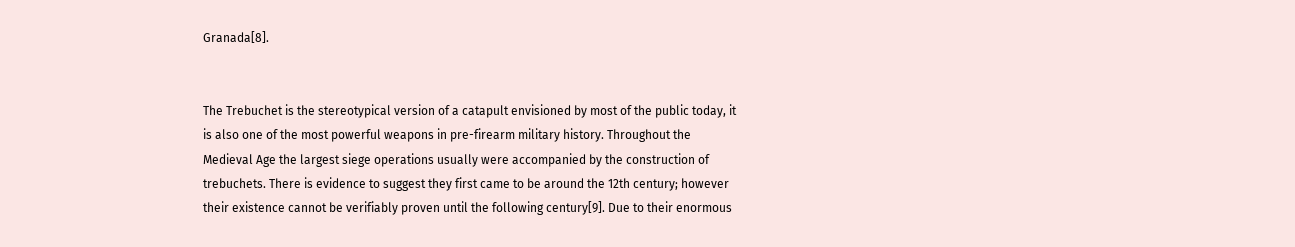Granada[8].


The Trebuchet is the stereotypical version of a catapult envisioned by most of the public today, it is also one of the most powerful weapons in pre-firearm military history. Throughout the Medieval Age the largest siege operations usually were accompanied by the construction of trebuchets. There is evidence to suggest they first came to be around the 12th century; however their existence cannot be verifiably proven until the following century[9]. Due to their enormous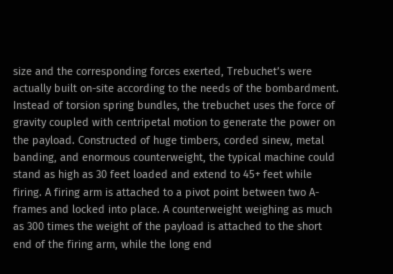size and the corresponding forces exerted, Trebuchet’s were actually built on-site according to the needs of the bombardment. Instead of torsion spring bundles, the trebuchet uses the force of gravity coupled with centripetal motion to generate the power on the payload. Constructed of huge timbers, corded sinew, metal banding, and enormous counterweight, the typical machine could stand as high as 30 feet loaded and extend to 45+ feet while firing. A firing arm is attached to a pivot point between two A-frames and locked into place. A counterweight weighing as much as 300 times the weight of the payload is attached to the short end of the firing arm, while the long end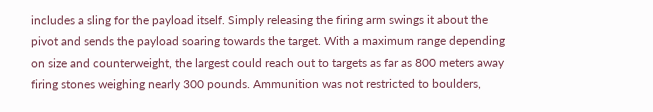includes a sling for the payload itself. Simply releasing the firing arm swings it about the pivot and sends the payload soaring towards the target. With a maximum range depending on size and counterweight, the largest could reach out to targets as far as 800 meters away firing stones weighing nearly 300 pounds. Ammunition was not restricted to boulders,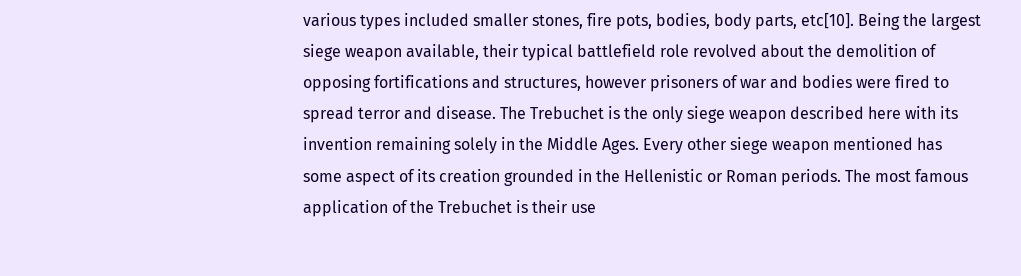various types included smaller stones, fire pots, bodies, body parts, etc[10]. Being the largest siege weapon available, their typical battlefield role revolved about the demolition of opposing fortifications and structures, however prisoners of war and bodies were fired to spread terror and disease. The Trebuchet is the only siege weapon described here with its invention remaining solely in the Middle Ages. Every other siege weapon mentioned has some aspect of its creation grounded in the Hellenistic or Roman periods. The most famous application of the Trebuchet is their use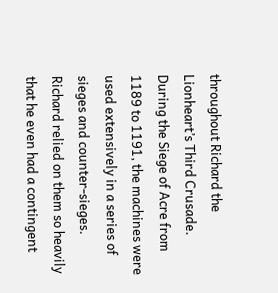throughout Richard the Lionheart’s Third Crusade. During the Siege of Acre from 1189 to 1191, the machines were used extensively in a series of sieges and counter-sieges. Richard relied on them so heavily that he even had a contingent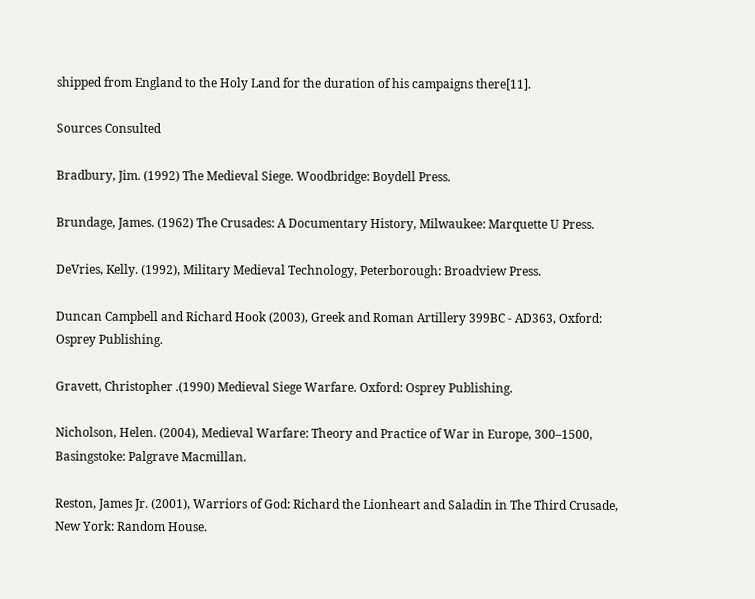shipped from England to the Holy Land for the duration of his campaigns there[11].

Sources Consulted

Bradbury, Jim. (1992) The Medieval Siege. Woodbridge: Boydell Press.

Brundage, James. (1962) The Crusades: A Documentary History, Milwaukee: Marquette U Press.

DeVries, Kelly. (1992), Military Medieval Technology, Peterborough: Broadview Press.

Duncan Campbell and Richard Hook (2003), Greek and Roman Artillery 399BC - AD363, Oxford: Osprey Publishing.

Gravett, Christopher .(1990) Medieval Siege Warfare. Oxford: Osprey Publishing.

Nicholson, Helen. (2004), Medieval Warfare: Theory and Practice of War in Europe, 300–1500, Basingstoke: Palgrave Macmillan.

Reston, James Jr. (2001), Warriors of God: Richard the Lionheart and Saladin in The Third Crusade, New York: Random House.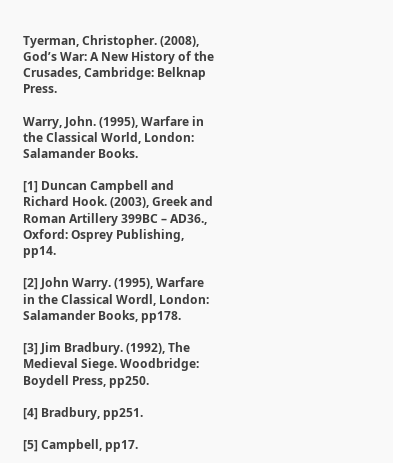Tyerman, Christopher. (2008), God’s War: A New History of the Crusades, Cambridge: Belknap Press.

Warry, John. (1995), Warfare in the Classical World, London: Salamander Books.

[1] Duncan Campbell and Richard Hook. (2003), Greek and Roman Artillery 399BC – AD36., Oxford: Osprey Publishing, pp14.

[2] John Warry. (1995), Warfare in the Classical Wordl, London: Salamander Books, pp178.

[3] Jim Bradbury. (1992), The Medieval Siege. Woodbridge: Boydell Press, pp250.

[4] Bradbury, pp251.

[5] Campbell, pp17.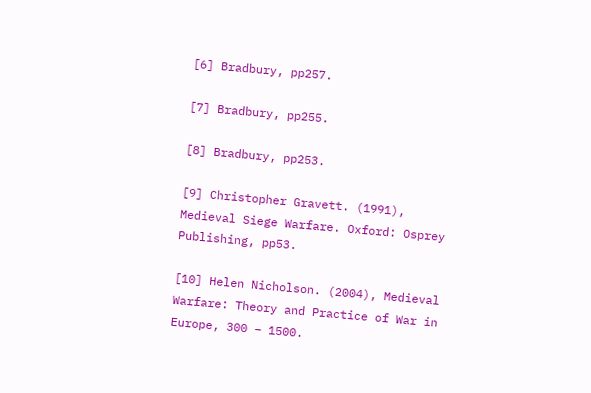[6] Bradbury, pp257.

[7] Bradbury, pp255.

[8] Bradbury, pp253.

[9] Christopher Gravett. (1991), Medieval Siege Warfare. Oxford: Osprey Publishing, pp53.

[10] Helen Nicholson. (2004), Medieval Warfare: Theory and Practice of War in Europe, 300 – 1500.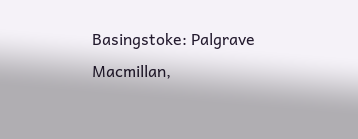Basingstoke: Palgrave Macmillan,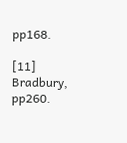pp168.

[11] Bradbury, pp260.